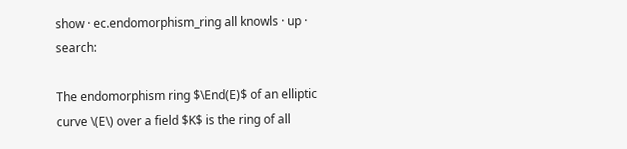show · ec.endomorphism_ring all knowls · up · search:

The endomorphism ring $\End(E)$ of an elliptic curve \(E\) over a field $K$ is the ring of all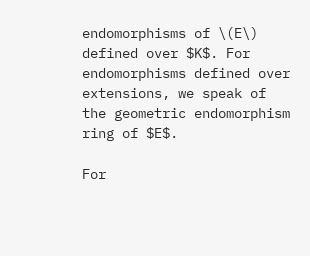endomorphisms of \(E\) defined over $K$. For endomorphisms defined over extensions, we speak of the geometric endomorphism ring of $E$.

For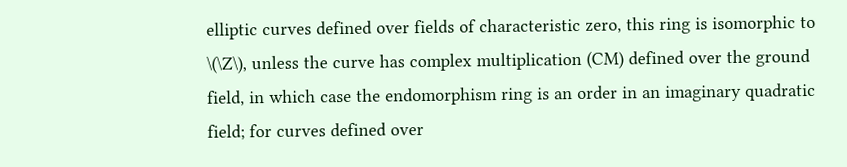elliptic curves defined over fields of characteristic zero, this ring is isomorphic to \(\Z\), unless the curve has complex multiplication (CM) defined over the ground field, in which case the endomorphism ring is an order in an imaginary quadratic field; for curves defined over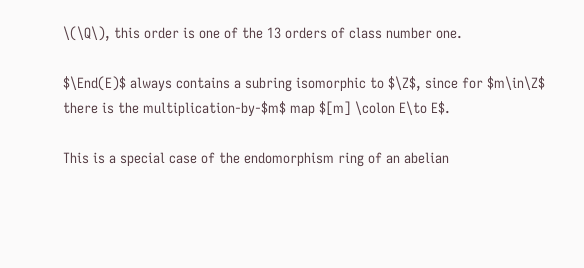\(\Q\), this order is one of the 13 orders of class number one.

$\End(E)$ always contains a subring isomorphic to $\Z$, since for $m\in\Z$ there is the multiplication-by-$m$ map $[m] \colon E\to E$.

This is a special case of the endomorphism ring of an abelian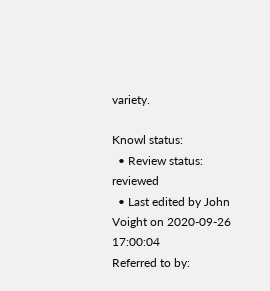variety.

Knowl status:
  • Review status: reviewed
  • Last edited by John Voight on 2020-09-26 17:00:04
Referred to by: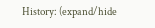History: (expand/hide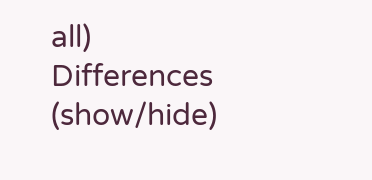all) Differences (show/hide)